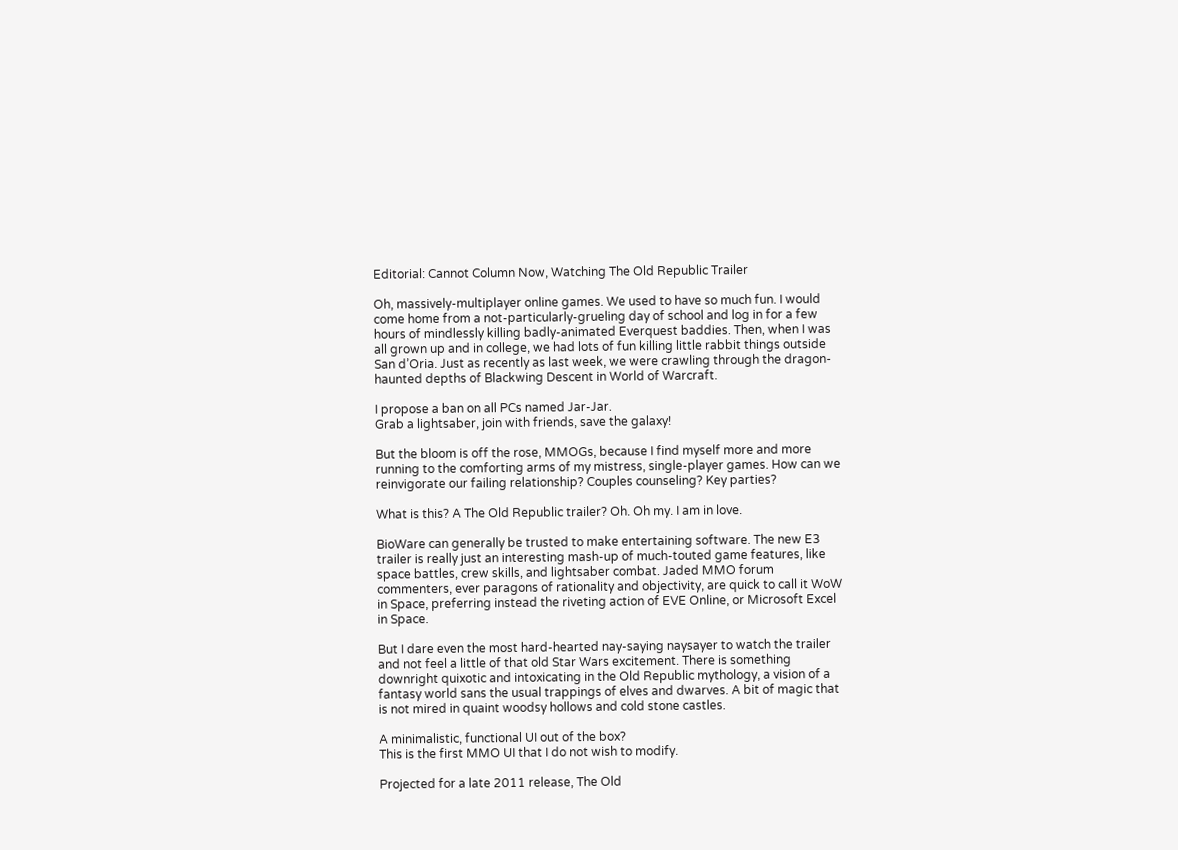Editorial: Cannot Column Now, Watching The Old Republic Trailer

Oh, massively-multiplayer online games. We used to have so much fun. I would come home from a not-particularly-grueling day of school and log in for a few hours of mindlessly killing badly-animated Everquest baddies. Then, when I was all grown up and in college, we had lots of fun killing little rabbit things outside San d’Oria. Just as recently as last week, we were crawling through the dragon-haunted depths of Blackwing Descent in World of Warcraft.

I propose a ban on all PCs named Jar-Jar.
Grab a lightsaber, join with friends, save the galaxy!

But the bloom is off the rose, MMOGs, because I find myself more and more running to the comforting arms of my mistress, single-player games. How can we reinvigorate our failing relationship? Couples counseling? Key parties?

What is this? A The Old Republic trailer? Oh. Oh my. I am in love.

BioWare can generally be trusted to make entertaining software. The new E3 trailer is really just an interesting mash-up of much-touted game features, like space battles, crew skills, and lightsaber combat. Jaded MMO forum commenters, ever paragons of rationality and objectivity, are quick to call it WoW in Space, preferring instead the riveting action of EVE Online, or Microsoft Excel in Space.

But I dare even the most hard-hearted nay-saying naysayer to watch the trailer and not feel a little of that old Star Wars excitement. There is something downright quixotic and intoxicating in the Old Republic mythology, a vision of a fantasy world sans the usual trappings of elves and dwarves. A bit of magic that is not mired in quaint woodsy hollows and cold stone castles.

A minimalistic, functional UI out of the box?
This is the first MMO UI that I do not wish to modify.

Projected for a late 2011 release, The Old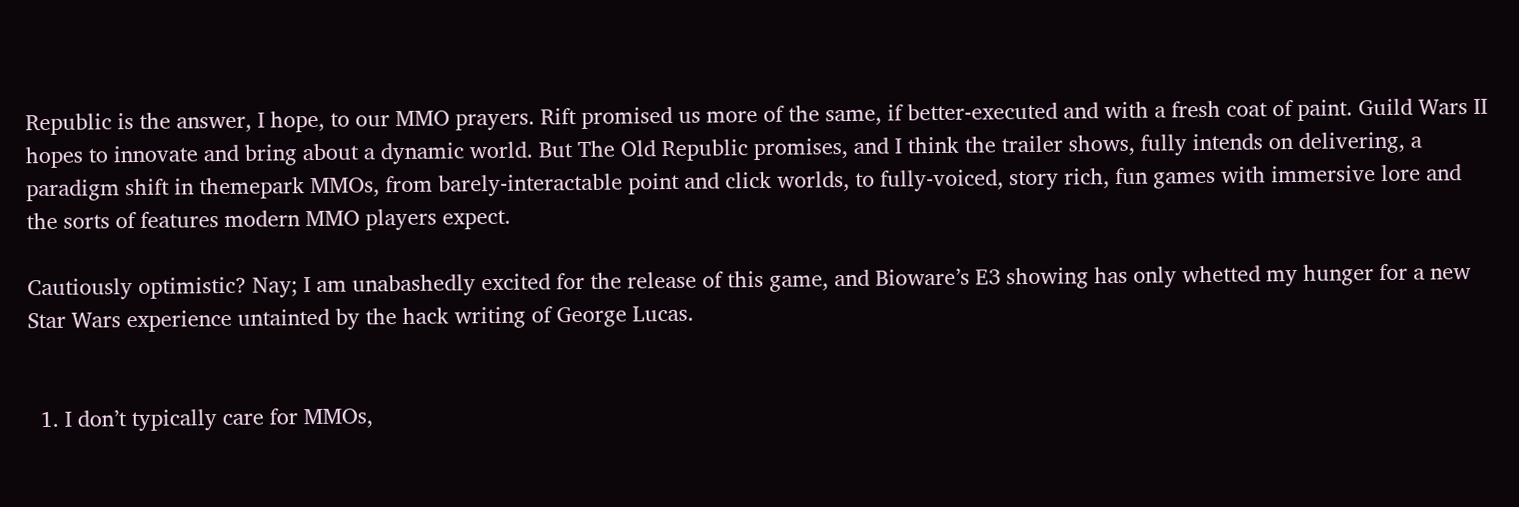Republic is the answer, I hope, to our MMO prayers. Rift promised us more of the same, if better-executed and with a fresh coat of paint. Guild Wars II hopes to innovate and bring about a dynamic world. But The Old Republic promises, and I think the trailer shows, fully intends on delivering, a paradigm shift in themepark MMOs, from barely-interactable point and click worlds, to fully-voiced, story rich, fun games with immersive lore and the sorts of features modern MMO players expect.

Cautiously optimistic? Nay; I am unabashedly excited for the release of this game, and Bioware’s E3 showing has only whetted my hunger for a new Star Wars experience untainted by the hack writing of George Lucas.


  1. I don’t typically care for MMOs,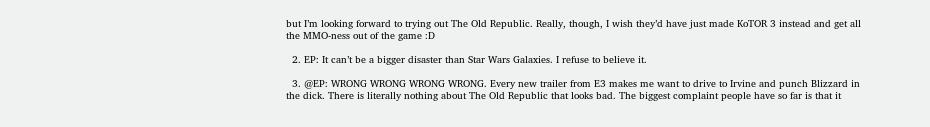but I’m looking forward to trying out The Old Republic. Really, though, I wish they’d have just made KoTOR 3 instead and get all the MMO-ness out of the game :D

  2. EP: It can’t be a bigger disaster than Star Wars Galaxies. I refuse to believe it.

  3. @EP: WRONG WRONG WRONG WRONG. Every new trailer from E3 makes me want to drive to Irvine and punch Blizzard in the dick. There is literally nothing about The Old Republic that looks bad. The biggest complaint people have so far is that it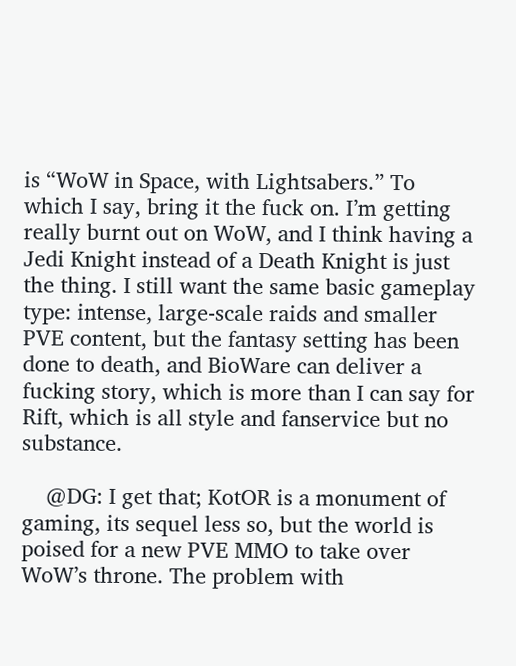is “WoW in Space, with Lightsabers.” To which I say, bring it the fuck on. I’m getting really burnt out on WoW, and I think having a Jedi Knight instead of a Death Knight is just the thing. I still want the same basic gameplay type: intense, large-scale raids and smaller PVE content, but the fantasy setting has been done to death, and BioWare can deliver a fucking story, which is more than I can say for Rift, which is all style and fanservice but no substance.

    @DG: I get that; KotOR is a monument of gaming, its sequel less so, but the world is poised for a new PVE MMO to take over WoW’s throne. The problem with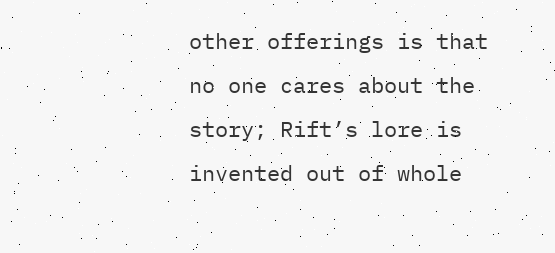other offerings is that no one cares about the story; Rift’s lore is invented out of whole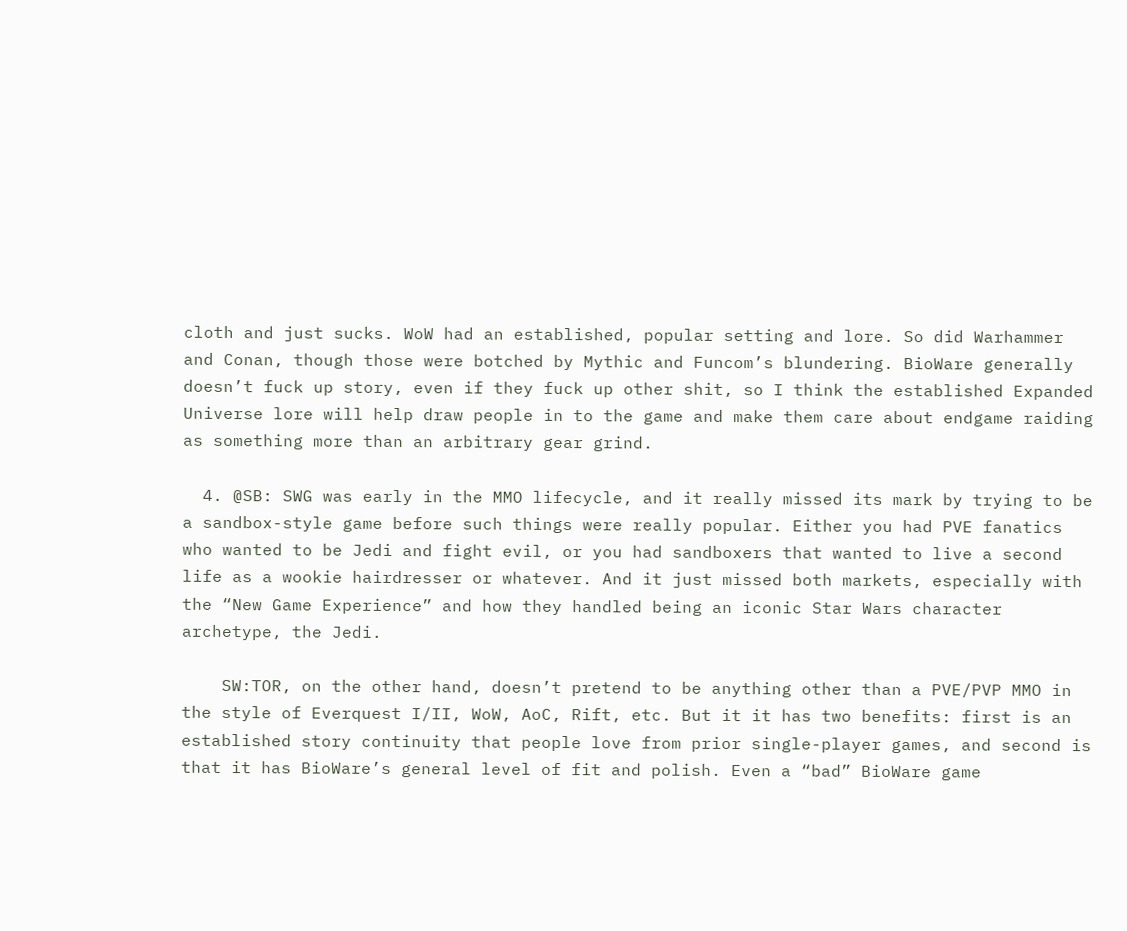cloth and just sucks. WoW had an established, popular setting and lore. So did Warhammer and Conan, though those were botched by Mythic and Funcom’s blundering. BioWare generally doesn’t fuck up story, even if they fuck up other shit, so I think the established Expanded Universe lore will help draw people in to the game and make them care about endgame raiding as something more than an arbitrary gear grind.

  4. @SB: SWG was early in the MMO lifecycle, and it really missed its mark by trying to be a sandbox-style game before such things were really popular. Either you had PVE fanatics who wanted to be Jedi and fight evil, or you had sandboxers that wanted to live a second life as a wookie hairdresser or whatever. And it just missed both markets, especially with the “New Game Experience” and how they handled being an iconic Star Wars character archetype, the Jedi.

    SW:TOR, on the other hand, doesn’t pretend to be anything other than a PVE/PVP MMO in the style of Everquest I/II, WoW, AoC, Rift, etc. But it it has two benefits: first is an established story continuity that people love from prior single-player games, and second is that it has BioWare’s general level of fit and polish. Even a “bad” BioWare game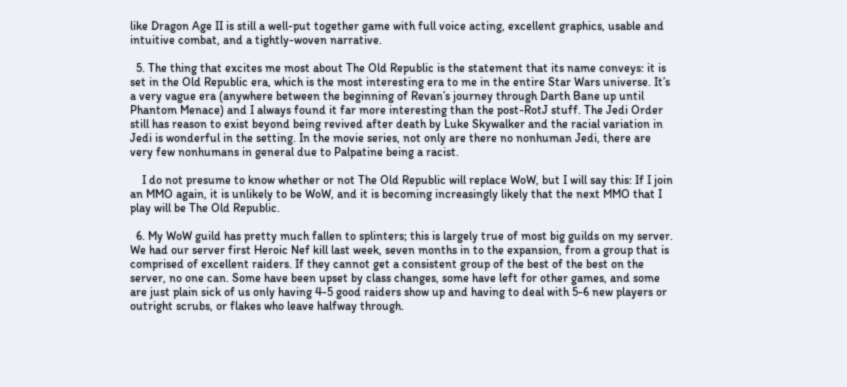like Dragon Age II is still a well-put together game with full voice acting, excellent graphics, usable and intuitive combat, and a tightly-woven narrative.

  5. The thing that excites me most about The Old Republic is the statement that its name conveys: it is set in the Old Republic era, which is the most interesting era to me in the entire Star Wars universe. It’s a very vague era (anywhere between the beginning of Revan’s journey through Darth Bane up until Phantom Menace) and I always found it far more interesting than the post-RotJ stuff. The Jedi Order still has reason to exist beyond being revived after death by Luke Skywalker and the racial variation in Jedi is wonderful in the setting. In the movie series, not only are there no nonhuman Jedi, there are very few nonhumans in general due to Palpatine being a racist.

    I do not presume to know whether or not The Old Republic will replace WoW, but I will say this: If I join an MMO again, it is unlikely to be WoW, and it is becoming increasingly likely that the next MMO that I play will be The Old Republic.

  6. My WoW guild has pretty much fallen to splinters; this is largely true of most big guilds on my server. We had our server first Heroic Nef kill last week, seven months in to the expansion, from a group that is comprised of excellent raiders. If they cannot get a consistent group of the best of the best on the server, no one can. Some have been upset by class changes, some have left for other games, and some are just plain sick of us only having 4-5 good raiders show up and having to deal with 5-6 new players or outright scrubs, or flakes who leave halfway through.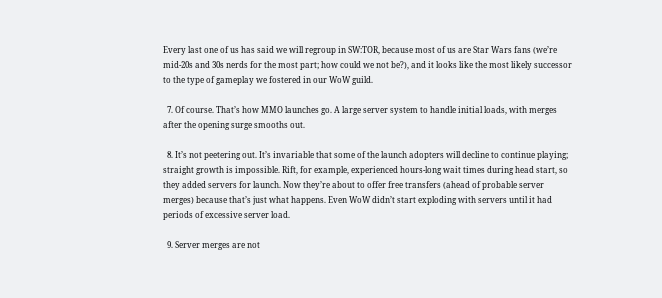Every last one of us has said we will regroup in SW:TOR, because most of us are Star Wars fans (we’re mid-20s and 30s nerds for the most part; how could we not be?), and it looks like the most likely successor to the type of gameplay we fostered in our WoW guild.

  7. Of course. That’s how MMO launches go. A large server system to handle initial loads, with merges after the opening surge smooths out.

  8. It’s not peetering out. It’s invariable that some of the launch adopters will decline to continue playing; straight growth is impossible. Rift, for example, experienced hours-long wait times during head start, so they added servers for launch. Now they’re about to offer free transfers (ahead of probable server merges) because that’s just what happens. Even WoW didn’t start exploding with servers until it had periods of excessive server load.

  9. Server merges are not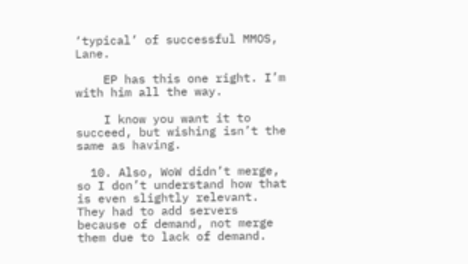‘typical’ of successful MMOS, Lane.

    EP has this one right. I’m with him all the way.

    I know you want it to succeed, but wishing isn’t the same as having.

  10. Also, WoW didn’t merge, so I don’t understand how that is even slightly relevant. They had to add servers because of demand, not merge them due to lack of demand.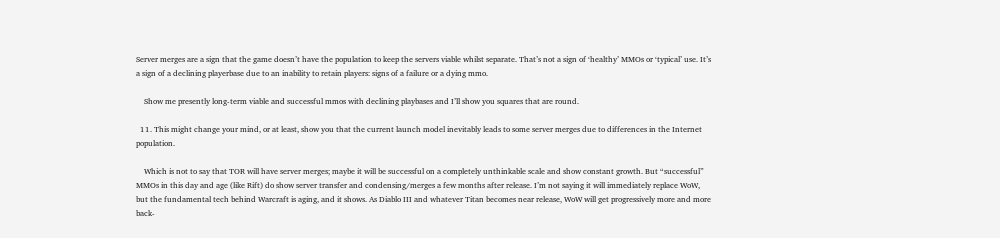Server merges are a sign that the game doesn’t have the population to keep the servers viable whilst separate. That’s not a sign of ‘healthy’ MMOs or ‘typical’ use. It’s a sign of a declining playerbase due to an inability to retain players: signs of a failure or a dying mmo.

    Show me presently long-term viable and successful mmos with declining playbases and I’ll show you squares that are round.

  11. This might change your mind, or at least, show you that the current launch model inevitably leads to some server merges due to differences in the Internet population.

    Which is not to say that TOR will have server merges; maybe it will be successful on a completely unthinkable scale and show constant growth. But “successful” MMOs in this day and age (like Rift) do show server transfer and condensing/merges a few months after release. I’m not saying it will immediately replace WoW, but the fundamental tech behind Warcraft is aging, and it shows. As Diablo III and whatever Titan becomes near release, WoW will get progressively more and more back-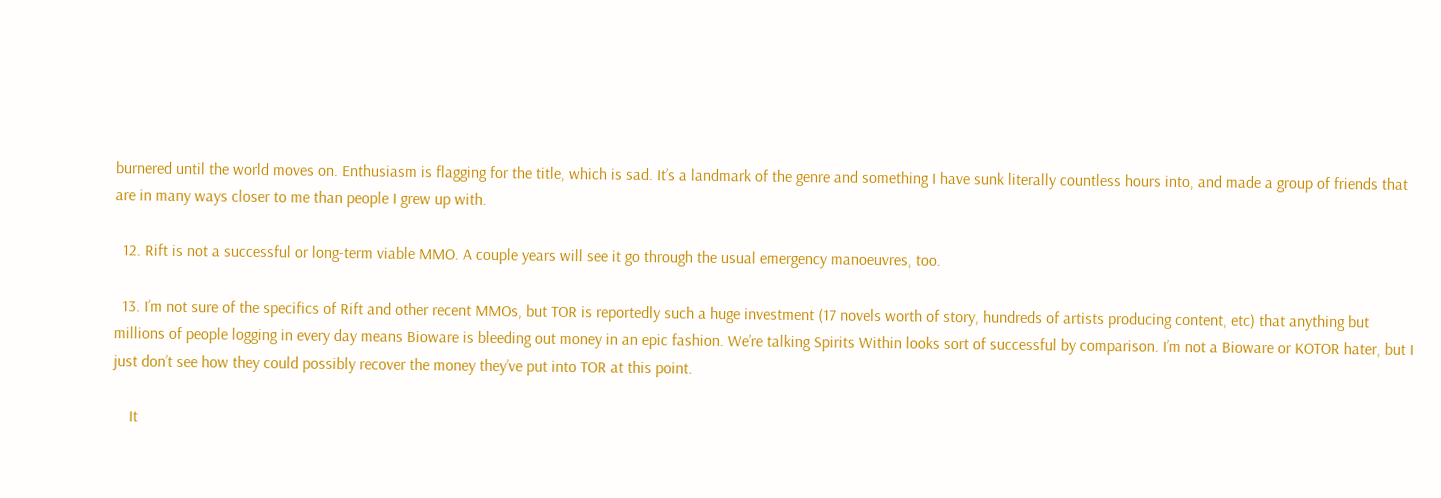burnered until the world moves on. Enthusiasm is flagging for the title, which is sad. It’s a landmark of the genre and something I have sunk literally countless hours into, and made a group of friends that are in many ways closer to me than people I grew up with.

  12. Rift is not a successful or long-term viable MMO. A couple years will see it go through the usual emergency manoeuvres, too.

  13. I’m not sure of the specifics of Rift and other recent MMOs, but TOR is reportedly such a huge investment (17 novels worth of story, hundreds of artists producing content, etc) that anything but millions of people logging in every day means Bioware is bleeding out money in an epic fashion. We’re talking Spirits Within looks sort of successful by comparison. I’m not a Bioware or KOTOR hater, but I just don’t see how they could possibly recover the money they’ve put into TOR at this point.

    It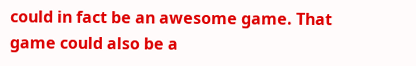could in fact be an awesome game. That game could also be a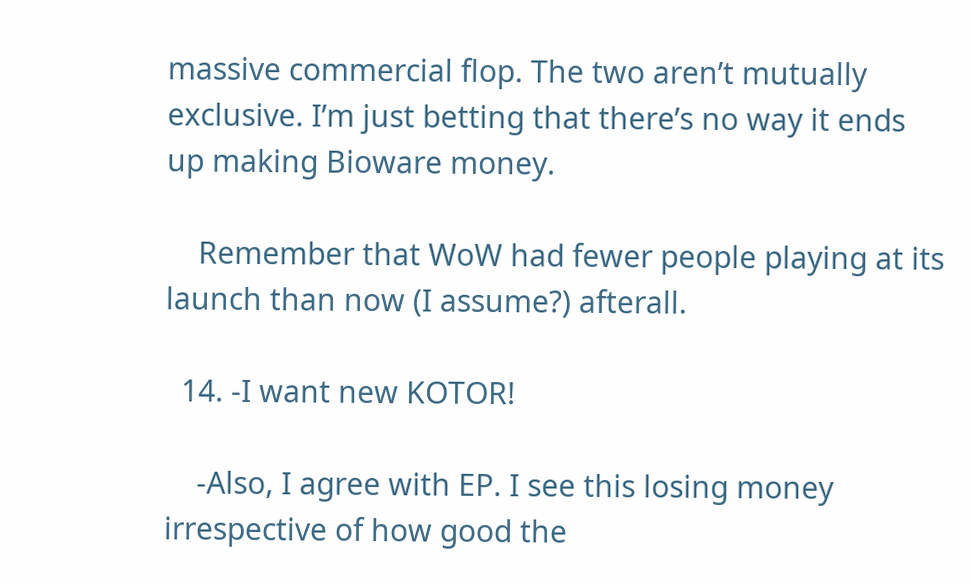massive commercial flop. The two aren’t mutually exclusive. I’m just betting that there’s no way it ends up making Bioware money.

    Remember that WoW had fewer people playing at its launch than now (I assume?) afterall.

  14. -I want new KOTOR!

    -Also, I agree with EP. I see this losing money irrespective of how good the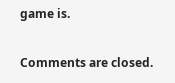game is.

Comments are closed.